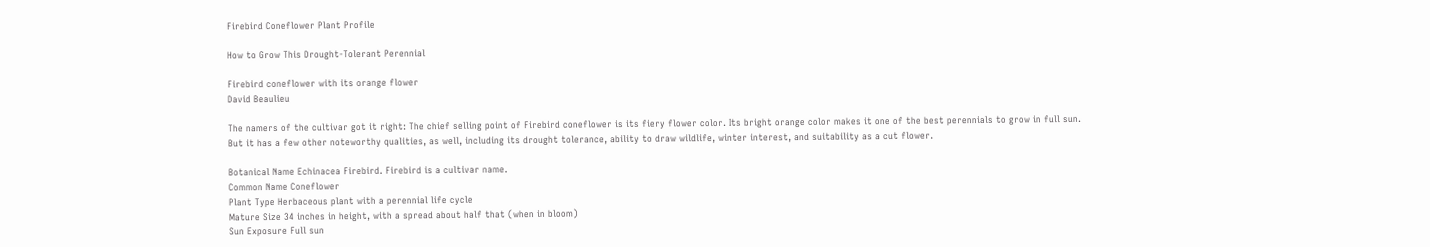Firebird Coneflower Plant Profile

How to Grow This Drought-Tolerant Perennial

Firebird coneflower with its orange flower
David Beaulieu

The namers of the cultivar got it right: The chief selling point of Firebird coneflower is its fiery flower color. Its bright orange color makes it one of the best perennials to grow in full sun. But it has a few other noteworthy qualities, as well, including its drought tolerance, ability to draw wildlife, winter interest, and suitability as a cut flower.

Botanical Name Echinacea Firebird. Firebird is a cultivar name.
Common Name Coneflower
Plant Type Herbaceous plant with a perennial life cycle
Mature Size 34 inches in height, with a spread about half that (when in bloom)
Sun Exposure Full sun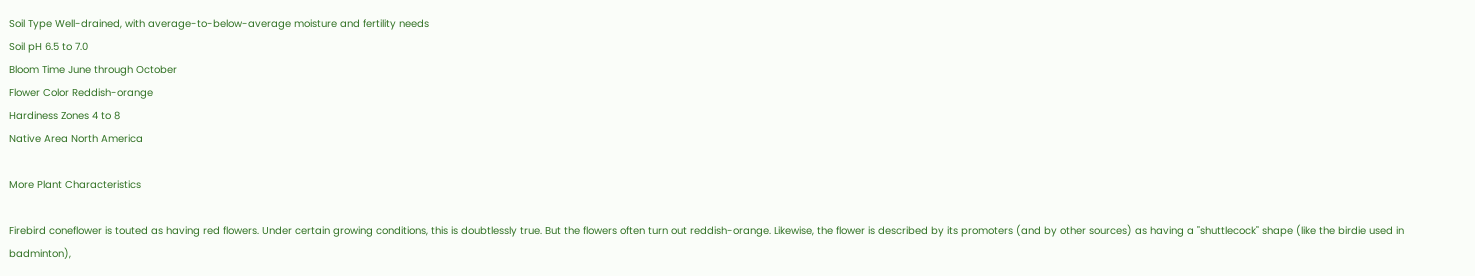Soil Type Well-drained, with average-to-below-average moisture and fertility needs
Soil pH 6.5 to 7.0
Bloom Time June through October
Flower Color Reddish-orange
Hardiness Zones 4 to 8
Native Area North America

More Plant Characteristics

Firebird coneflower is touted as having red flowers. Under certain growing conditions, this is doubtlessly true. But the flowers often turn out reddish-orange. Likewise, the flower is described by its promoters (and by other sources) as having a "shuttlecock" shape (like the birdie used in badminton),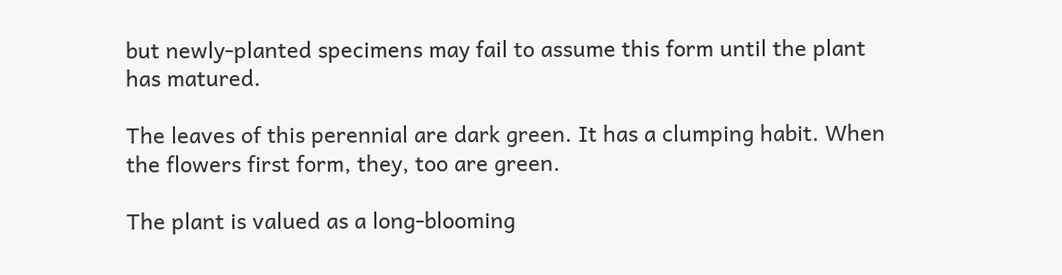but newly-planted specimens may fail to assume this form until the plant has matured.

The leaves of this perennial are dark green. It has a clumping habit. When the flowers first form, they, too are green.

The plant is valued as a long-blooming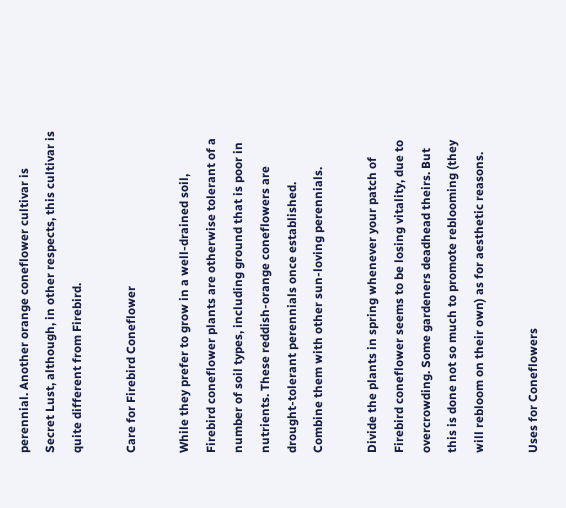perennial. Another orange coneflower cultivar is Secret Lust, although, in other respects, this cultivar is quite different from Firebird.

Care for Firebird Coneflower

While they prefer to grow in a well-drained soil, Firebird coneflower plants are otherwise tolerant of a number of soil types, including ground that is poor in nutrients. These reddish-orange coneflowers are drought-tolerant perennials once established. Combine them with other sun-loving perennials.

Divide the plants in spring whenever your patch of Firebird coneflower seems to be losing vitality, due to overcrowding. Some gardeners deadhead theirs. But this is done not so much to promote reblooming (they will rebloom on their own) as for aesthetic reasons.

Uses for Coneflowers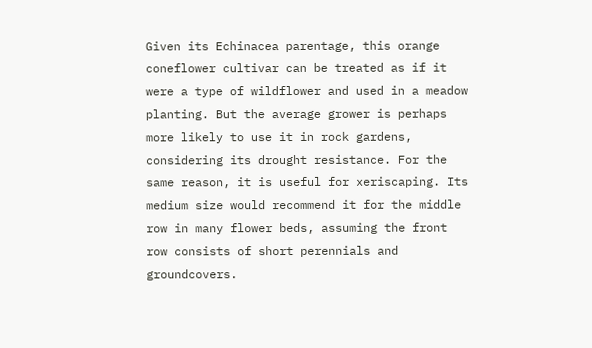Given its Echinacea parentage, this orange coneflower cultivar can be treated as if it were a type of wildflower and used in a meadow planting. But the average grower is perhaps more likely to use it in rock gardens, considering its drought resistance. For the same reason, it is useful for xeriscaping. Its medium size would recommend it for the middle row in many flower beds, assuming the front row consists of short perennials and groundcovers.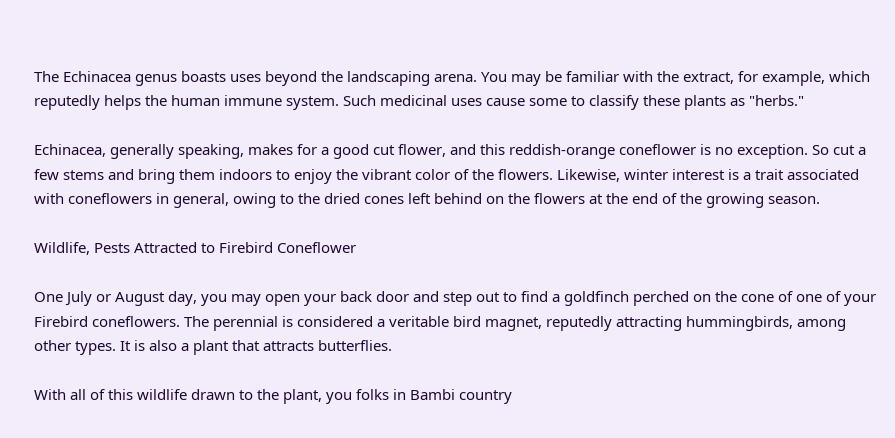The Echinacea genus boasts uses beyond the landscaping arena. You may be familiar with the extract, for example, which reputedly helps the human immune system. Such medicinal uses cause some to classify these plants as "herbs."

Echinacea, generally speaking, makes for a good cut flower, and this reddish-orange coneflower is no exception. So cut a few stems and bring them indoors to enjoy the vibrant color of the flowers. Likewise, winter interest is a trait associated with coneflowers in general, owing to the dried cones left behind on the flowers at the end of the growing season.

Wildlife, Pests Attracted to Firebird Coneflower

One July or August day, you may open your back door and step out to find a goldfinch perched on the cone of one of your Firebird coneflowers. The perennial is considered a veritable bird magnet, reputedly attracting hummingbirds, among other types. It is also a plant that attracts butterflies.

With all of this wildlife drawn to the plant, you folks in Bambi country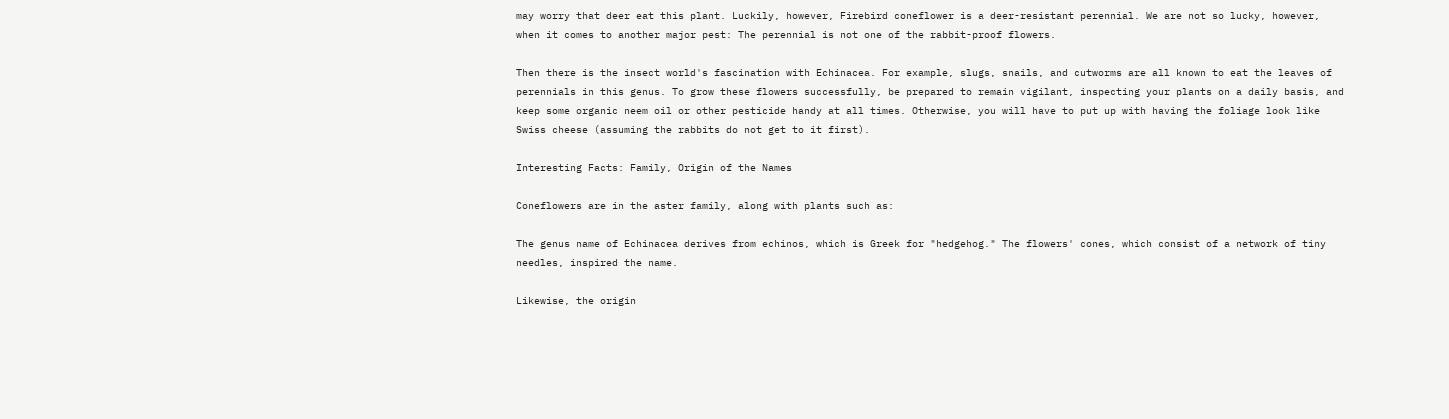may worry that deer eat this plant. Luckily, however, Firebird coneflower is a deer-resistant perennial. We are not so lucky, however, when it comes to another major pest: The perennial is not one of the rabbit-proof flowers.

Then there is the insect world's fascination with Echinacea. For example, slugs, snails, and cutworms are all known to eat the leaves of perennials in this genus. To grow these flowers successfully, be prepared to remain vigilant, inspecting your plants on a daily basis, and keep some organic neem oil or other pesticide handy at all times. Otherwise, you will have to put up with having the foliage look like Swiss cheese (assuming the rabbits do not get to it first).

Interesting Facts: Family, Origin of the Names

Coneflowers are in the aster family, along with plants such as:

The genus name of Echinacea derives from echinos, which is Greek for "hedgehog." The flowers' cones, which consist of a network of tiny needles, inspired the name.

Likewise, the origin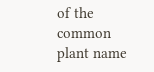of the common plant name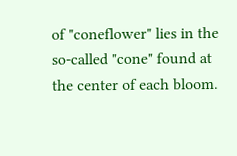of "coneflower" lies in the so-called "cone" found at the center of each bloom.